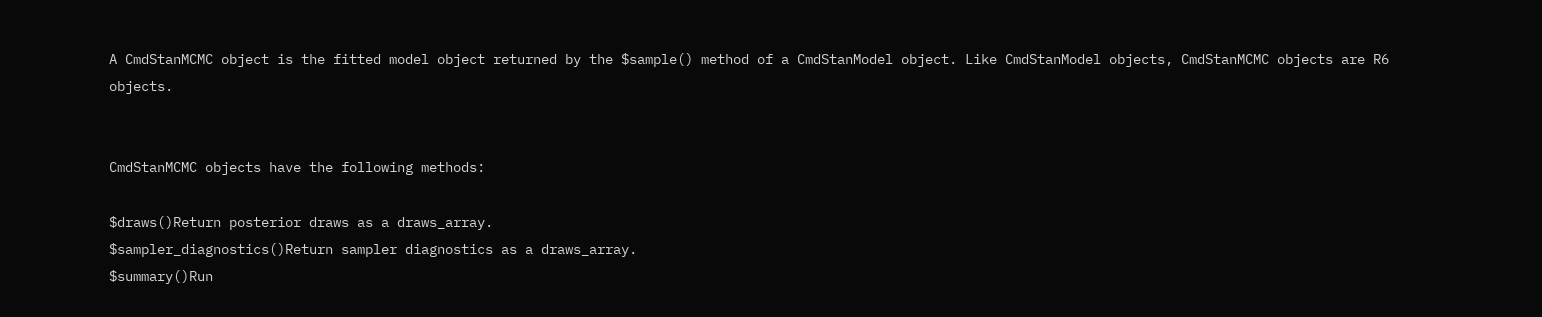A CmdStanMCMC object is the fitted model object returned by the $sample() method of a CmdStanModel object. Like CmdStanModel objects, CmdStanMCMC objects are R6 objects.


CmdStanMCMC objects have the following methods:

$draws()Return posterior draws as a draws_array.
$sampler_diagnostics()Return sampler diagnostics as a draws_array.
$summary()Run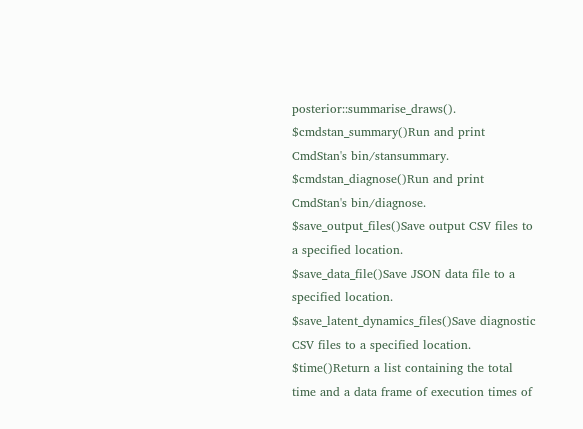posterior::summarise_draws().
$cmdstan_summary()Run and print CmdStan's bin/stansummary.
$cmdstan_diagnose()Run and print CmdStan's bin/diagnose.
$save_output_files()Save output CSV files to a specified location.
$save_data_file()Save JSON data file to a specified location.
$save_latent_dynamics_files()Save diagnostic CSV files to a specified location.
$time()Return a list containing the total time and a data frame of execution times of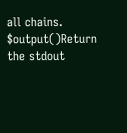all chains.
$output()Return the stdout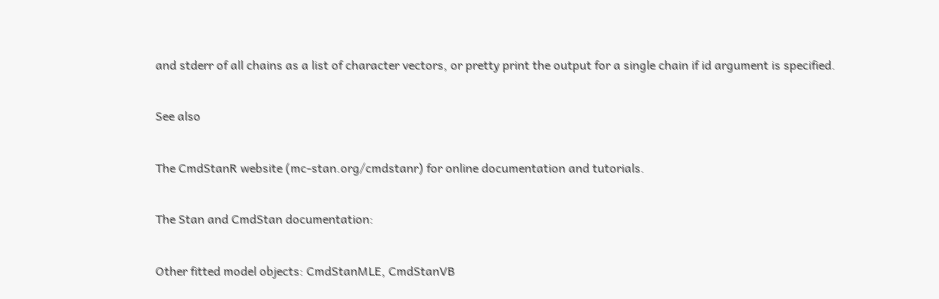and stderr of all chains as a list of character vectors, or pretty print the output for a single chain if id argument is specified.

See also

The CmdStanR website (mc-stan.org/cmdstanr) for online documentation and tutorials.

The Stan and CmdStan documentation:

Other fitted model objects: CmdStanMLE, CmdStanVB